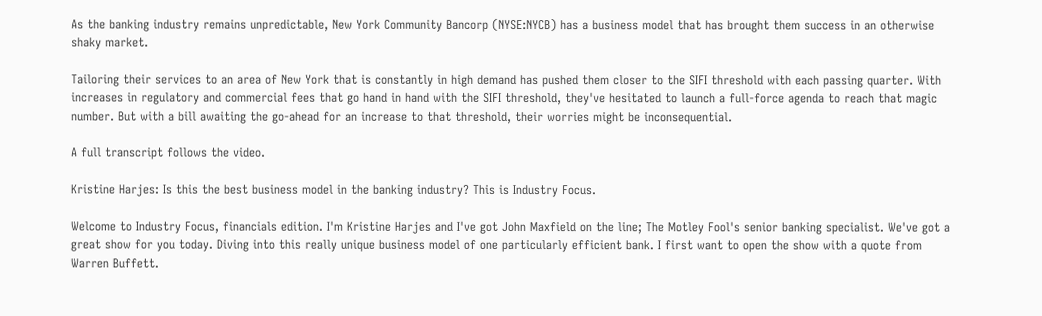As the banking industry remains unpredictable, New York Community Bancorp (NYSE:NYCB) has a business model that has brought them success in an otherwise shaky market.

Tailoring their services to an area of New York that is constantly in high demand has pushed them closer to the SIFI threshold with each passing quarter. With increases in regulatory and commercial fees that go hand in hand with the SIFI threshold, they've hesitated to launch a full-force agenda to reach that magic number. But with a bill awaiting the go-ahead for an increase to that threshold, their worries might be inconsequential.

A full transcript follows the video.

Kristine Harjes: Is this the best business model in the banking industry? This is Industry Focus.

Welcome to Industry Focus, financials edition. I'm Kristine Harjes and I've got John Maxfield on the line; The Motley Fool's senior banking specialist. We've got a great show for you today. Diving into this really unique business model of one particularly efficient bank. I first want to open the show with a quote from Warren Buffett.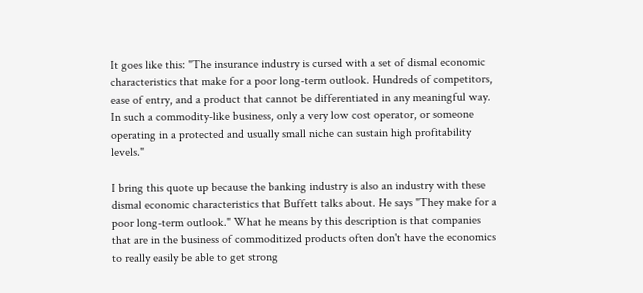It goes like this: "The insurance industry is cursed with a set of dismal economic characteristics that make for a poor long-term outlook. Hundreds of competitors, ease of entry, and a product that cannot be differentiated in any meaningful way. In such a commodity-like business, only a very low cost operator, or someone operating in a protected and usually small niche can sustain high profitability levels."

I bring this quote up because the banking industry is also an industry with these dismal economic characteristics that Buffett talks about. He says "They make for a poor long-term outlook." What he means by this description is that companies that are in the business of commoditized products often don't have the economics to really easily be able to get strong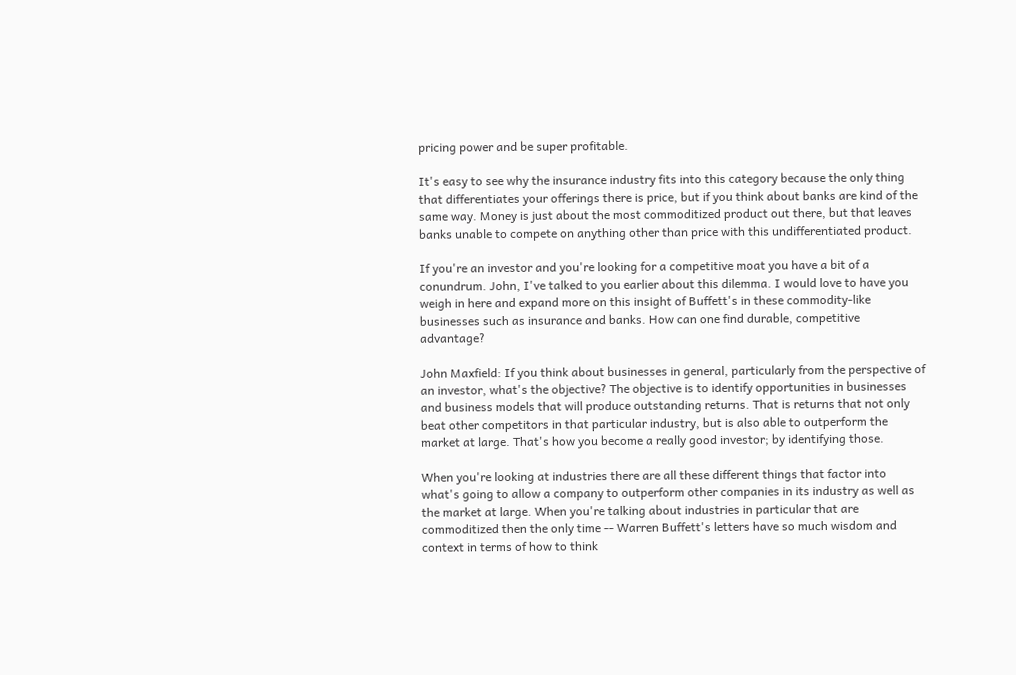pricing power and be super profitable.

It's easy to see why the insurance industry fits into this category because the only thing that differentiates your offerings there is price, but if you think about banks are kind of the same way. Money is just about the most commoditized product out there, but that leaves banks unable to compete on anything other than price with this undifferentiated product.

If you're an investor and you're looking for a competitive moat you have a bit of a conundrum. John, I've talked to you earlier about this dilemma. I would love to have you weigh in here and expand more on this insight of Buffett's in these commodity-like businesses such as insurance and banks. How can one find durable, competitive advantage?

John Maxfield: If you think about businesses in general, particularly from the perspective of an investor, what's the objective? The objective is to identify opportunities in businesses and business models that will produce outstanding returns. That is returns that not only beat other competitors in that particular industry, but is also able to outperform the market at large. That's how you become a really good investor; by identifying those.

When you're looking at industries there are all these different things that factor into what's going to allow a company to outperform other companies in its industry as well as the market at large. When you're talking about industries in particular that are commoditized then the only time -- Warren Buffett's letters have so much wisdom and context in terms of how to think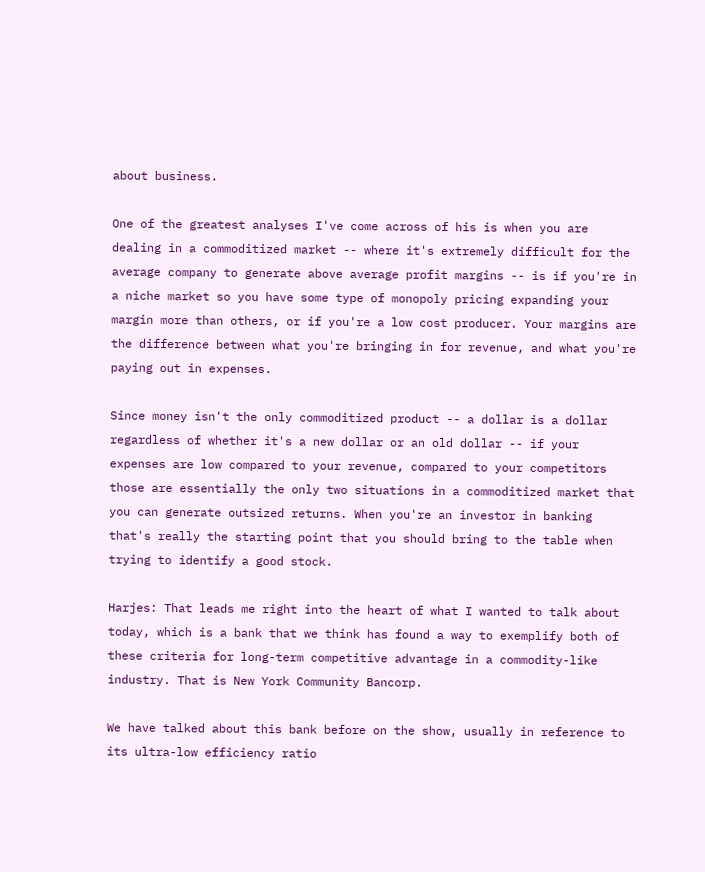about business.

One of the greatest analyses I've come across of his is when you are dealing in a commoditized market -- where it's extremely difficult for the average company to generate above average profit margins -- is if you're in a niche market so you have some type of monopoly pricing expanding your margin more than others, or if you're a low cost producer. Your margins are the difference between what you're bringing in for revenue, and what you're paying out in expenses.

Since money isn't the only commoditized product -- a dollar is a dollar regardless of whether it's a new dollar or an old dollar -- if your expenses are low compared to your revenue, compared to your competitors those are essentially the only two situations in a commoditized market that you can generate outsized returns. When you're an investor in banking that's really the starting point that you should bring to the table when trying to identify a good stock.

Harjes: That leads me right into the heart of what I wanted to talk about today, which is a bank that we think has found a way to exemplify both of these criteria for long-term competitive advantage in a commodity-like industry. That is New York Community Bancorp.

We have talked about this bank before on the show, usually in reference to its ultra-low efficiency ratio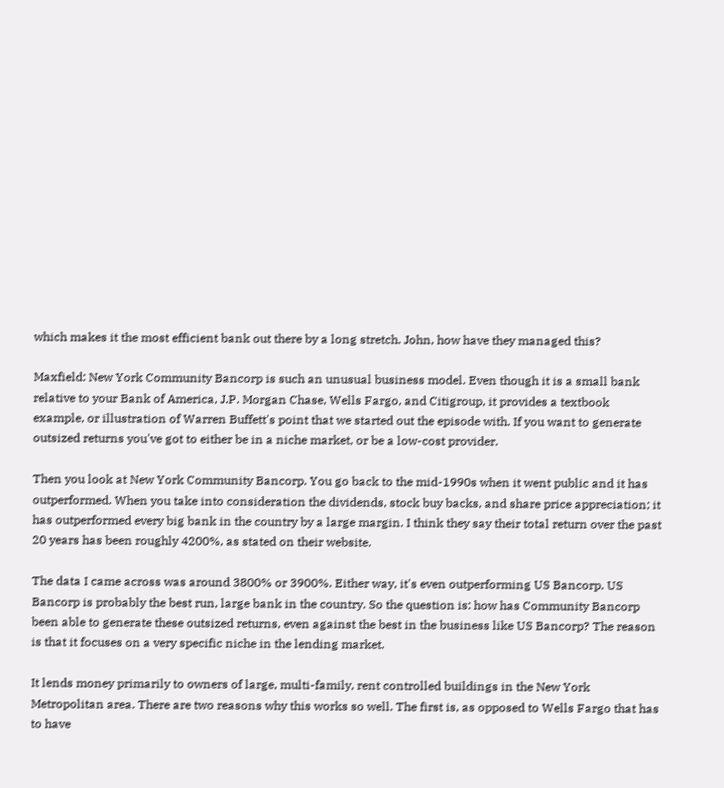which makes it the most efficient bank out there by a long stretch. John, how have they managed this?

Maxfield: New York Community Bancorp is such an unusual business model. Even though it is a small bank relative to your Bank of America, J.P. Morgan Chase, Wells Fargo, and Citigroup, it provides a textbook example, or illustration of Warren Buffett's point that we started out the episode with. If you want to generate outsized returns you've got to either be in a niche market, or be a low-cost provider.

Then you look at New York Community Bancorp. You go back to the mid-1990s when it went public and it has outperformed. When you take into consideration the dividends, stock buy backs, and share price appreciation; it has outperformed every big bank in the country by a large margin. I think they say their total return over the past 20 years has been roughly 4200%, as stated on their website.

The data I came across was around 3800% or 3900%. Either way, it's even outperforming US Bancorp. US Bancorp is probably the best run, large bank in the country. So the question is: how has Community Bancorp been able to generate these outsized returns, even against the best in the business like US Bancorp? The reason is that it focuses on a very specific niche in the lending market.

It lends money primarily to owners of large, multi-family, rent controlled buildings in the New York Metropolitan area. There are two reasons why this works so well. The first is, as opposed to Wells Fargo that has to have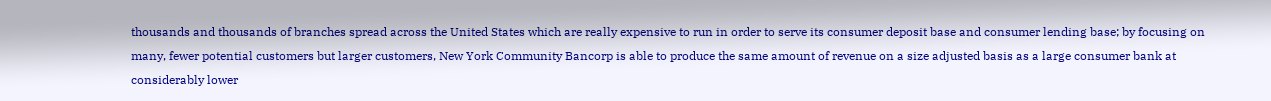thousands and thousands of branches spread across the United States which are really expensive to run in order to serve its consumer deposit base and consumer lending base; by focusing on many, fewer potential customers but larger customers, New York Community Bancorp is able to produce the same amount of revenue on a size adjusted basis as a large consumer bank at considerably lower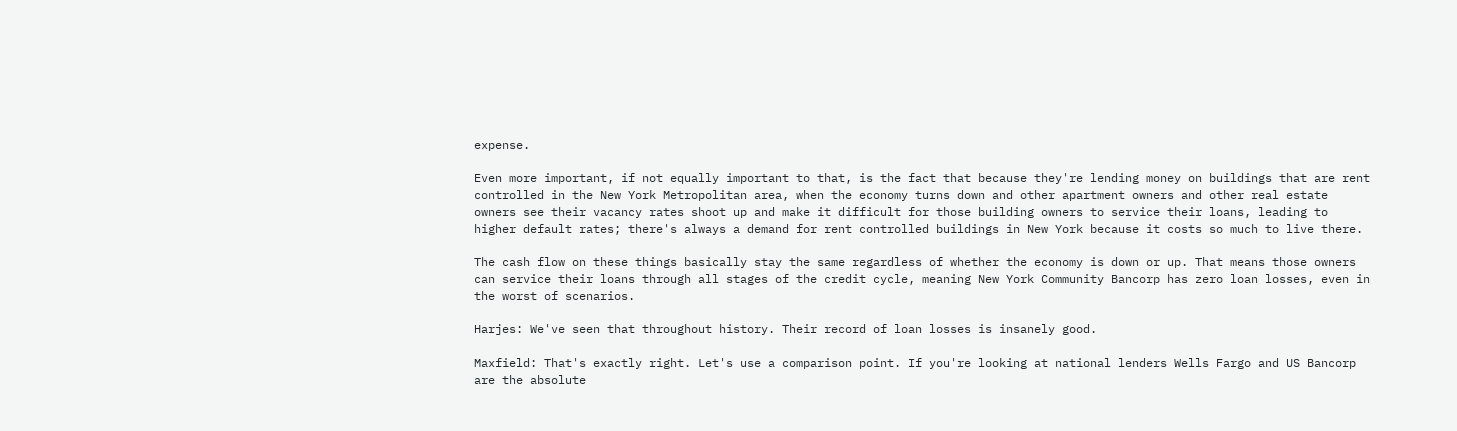expense.

Even more important, if not equally important to that, is the fact that because they're lending money on buildings that are rent controlled in the New York Metropolitan area, when the economy turns down and other apartment owners and other real estate owners see their vacancy rates shoot up and make it difficult for those building owners to service their loans, leading to higher default rates; there's always a demand for rent controlled buildings in New York because it costs so much to live there.

The cash flow on these things basically stay the same regardless of whether the economy is down or up. That means those owners can service their loans through all stages of the credit cycle, meaning New York Community Bancorp has zero loan losses, even in the worst of scenarios.

Harjes: We've seen that throughout history. Their record of loan losses is insanely good.

Maxfield: That's exactly right. Let's use a comparison point. If you're looking at national lenders Wells Fargo and US Bancorp are the absolute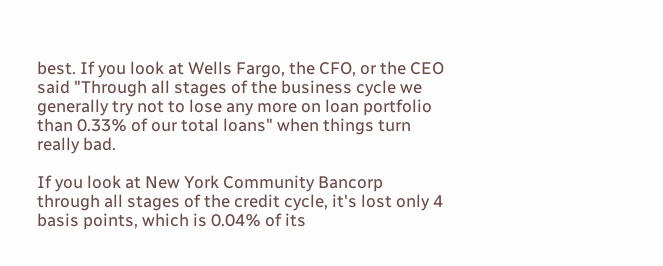best. If you look at Wells Fargo, the CFO, or the CEO said "Through all stages of the business cycle we generally try not to lose any more on loan portfolio than 0.33% of our total loans" when things turn really bad.

If you look at New York Community Bancorp through all stages of the credit cycle, it's lost only 4 basis points, which is 0.04% of its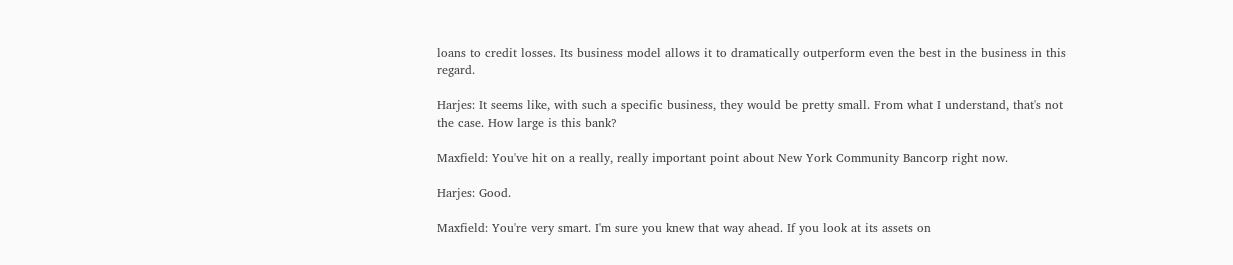loans to credit losses. Its business model allows it to dramatically outperform even the best in the business in this regard.

Harjes: It seems like, with such a specific business, they would be pretty small. From what I understand, that's not the case. How large is this bank?

Maxfield: You've hit on a really, really important point about New York Community Bancorp right now.

Harjes: Good.

Maxfield: You're very smart. I'm sure you knew that way ahead. If you look at its assets on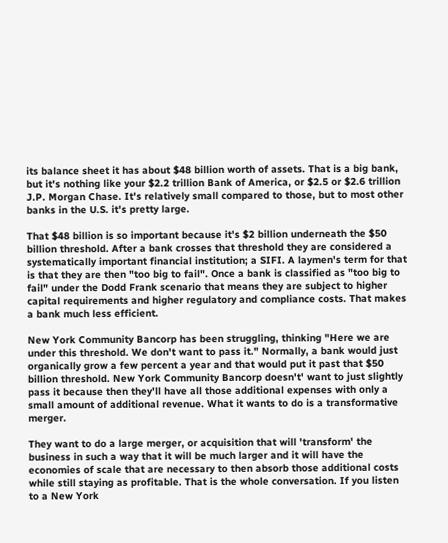its balance sheet it has about $48 billion worth of assets. That is a big bank, but it's nothing like your $2.2 trillion Bank of America, or $2.5 or $2.6 trillion J.P. Morgan Chase. It's relatively small compared to those, but to most other banks in the U.S. it's pretty large.

That $48 billion is so important because it's $2 billion underneath the $50 billion threshold. After a bank crosses that threshold they are considered a systematically important financial institution; a SIFI. A laymen's term for that is that they are then "too big to fail". Once a bank is classified as "too big to fail" under the Dodd Frank scenario that means they are subject to higher capital requirements and higher regulatory and compliance costs. That makes a bank much less efficient.

New York Community Bancorp has been struggling, thinking "Here we are under this threshold. We don't want to pass it." Normally, a bank would just organically grow a few percent a year and that would put it past that $50 billion threshold. New York Community Bancorp doesn't' want to just slightly pass it because then they'll have all those additional expenses with only a small amount of additional revenue. What it wants to do is a transformative merger.

They want to do a large merger, or acquisition that will 'transform' the business in such a way that it will be much larger and it will have the economies of scale that are necessary to then absorb those additional costs while still staying as profitable. That is the whole conversation. If you listen to a New York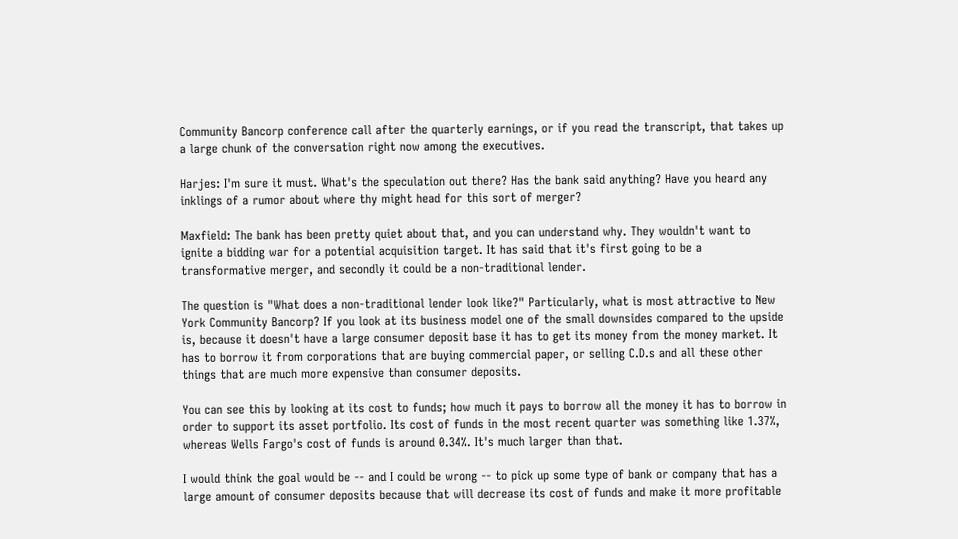Community Bancorp conference call after the quarterly earnings, or if you read the transcript, that takes up a large chunk of the conversation right now among the executives.

Harjes: I'm sure it must. What's the speculation out there? Has the bank said anything? Have you heard any inklings of a rumor about where thy might head for this sort of merger?

Maxfield: The bank has been pretty quiet about that, and you can understand why. They wouldn't want to ignite a bidding war for a potential acquisition target. It has said that it's first going to be a transformative merger, and secondly it could be a non-traditional lender.

The question is "What does a non-traditional lender look like?" Particularly, what is most attractive to New York Community Bancorp? If you look at its business model one of the small downsides compared to the upside is, because it doesn't have a large consumer deposit base it has to get its money from the money market. It has to borrow it from corporations that are buying commercial paper, or selling C.D.s and all these other things that are much more expensive than consumer deposits.

You can see this by looking at its cost to funds; how much it pays to borrow all the money it has to borrow in order to support its asset portfolio. Its cost of funds in the most recent quarter was something like 1.37%, whereas Wells Fargo's cost of funds is around 0.34%. It's much larger than that.

I would think the goal would be -- and I could be wrong -- to pick up some type of bank or company that has a large amount of consumer deposits because that will decrease its cost of funds and make it more profitable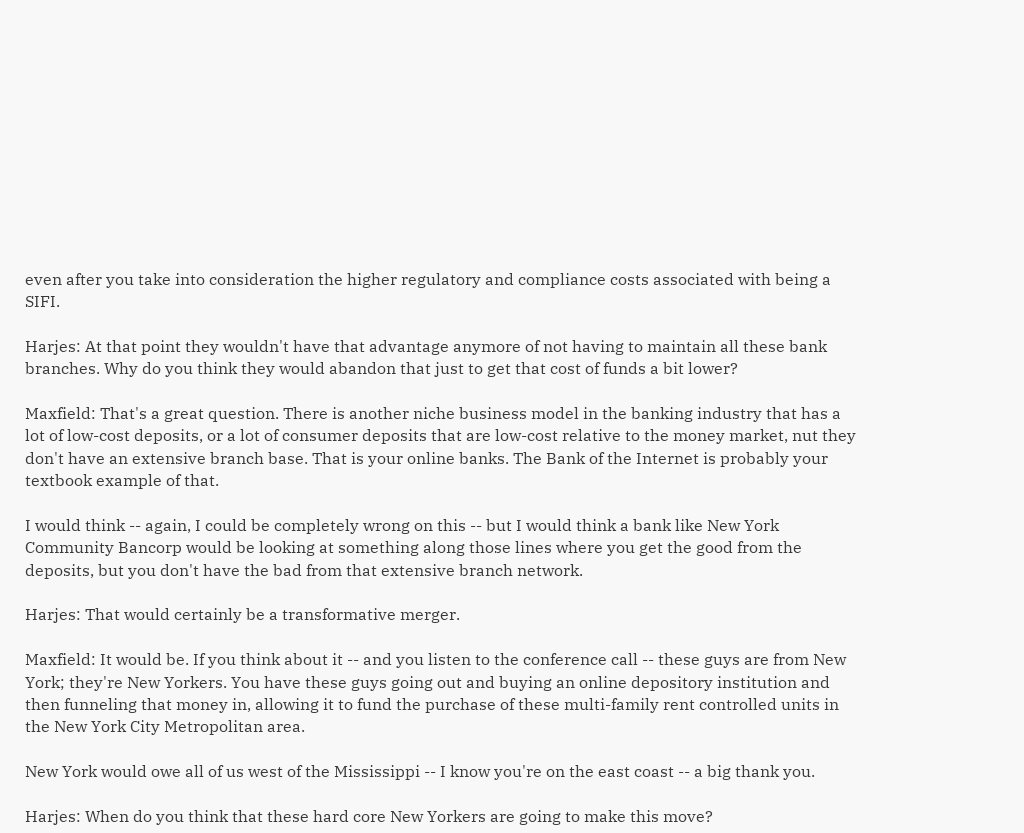even after you take into consideration the higher regulatory and compliance costs associated with being a SIFI.

Harjes: At that point they wouldn't have that advantage anymore of not having to maintain all these bank branches. Why do you think they would abandon that just to get that cost of funds a bit lower?

Maxfield: That's a great question. There is another niche business model in the banking industry that has a lot of low-cost deposits, or a lot of consumer deposits that are low-cost relative to the money market, nut they don't have an extensive branch base. That is your online banks. The Bank of the Internet is probably your textbook example of that.

I would think -- again, I could be completely wrong on this -- but I would think a bank like New York Community Bancorp would be looking at something along those lines where you get the good from the deposits, but you don't have the bad from that extensive branch network.

Harjes: That would certainly be a transformative merger.

Maxfield: It would be. If you think about it -- and you listen to the conference call -- these guys are from New York; they're New Yorkers. You have these guys going out and buying an online depository institution and then funneling that money in, allowing it to fund the purchase of these multi-family rent controlled units in the New York City Metropolitan area.

New York would owe all of us west of the Mississippi -- I know you're on the east coast -- a big thank you.

Harjes: When do you think that these hard core New Yorkers are going to make this move?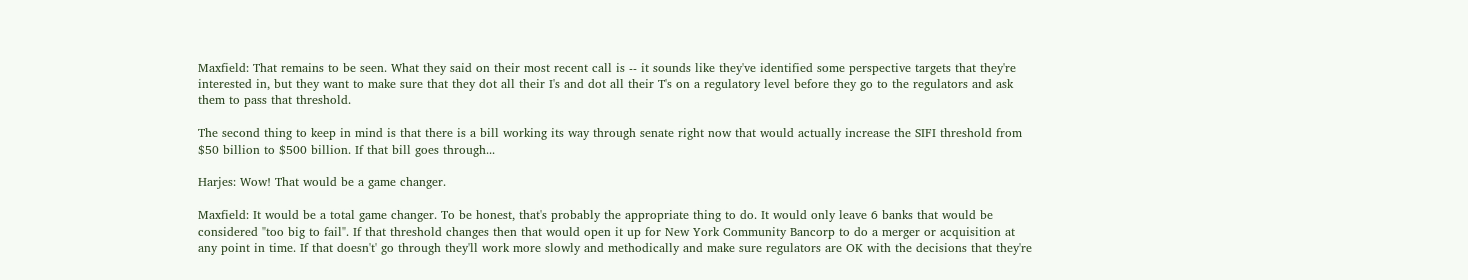Maxfield: That remains to be seen. What they said on their most recent call is -- it sounds like they've identified some perspective targets that they're interested in, but they want to make sure that they dot all their I's and dot all their T's on a regulatory level before they go to the regulators and ask them to pass that threshold.

The second thing to keep in mind is that there is a bill working its way through senate right now that would actually increase the SIFI threshold from $50 billion to $500 billion. If that bill goes through...

Harjes: Wow! That would be a game changer.

Maxfield: It would be a total game changer. To be honest, that's probably the appropriate thing to do. It would only leave 6 banks that would be considered "too big to fail". If that threshold changes then that would open it up for New York Community Bancorp to do a merger or acquisition at any point in time. If that doesn't' go through they'll work more slowly and methodically and make sure regulators are OK with the decisions that they're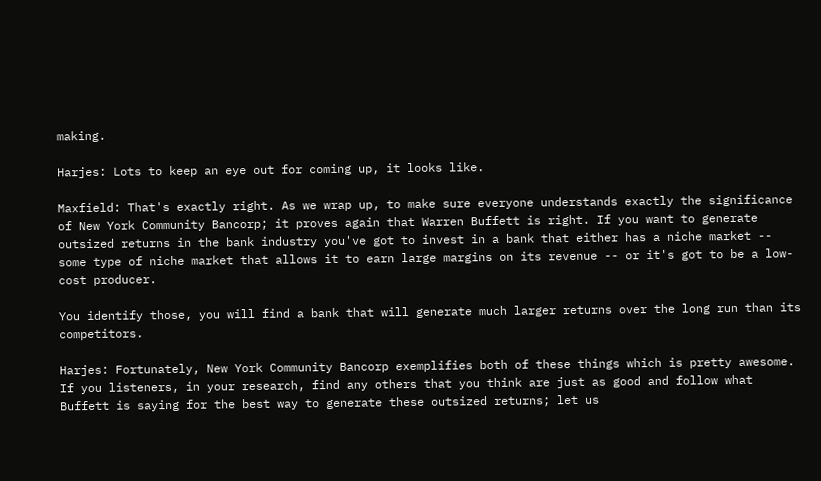making.

Harjes: Lots to keep an eye out for coming up, it looks like.

Maxfield: That's exactly right. As we wrap up, to make sure everyone understands exactly the significance of New York Community Bancorp; it proves again that Warren Buffett is right. If you want to generate outsized returns in the bank industry you've got to invest in a bank that either has a niche market -- some type of niche market that allows it to earn large margins on its revenue -- or it's got to be a low-cost producer.

You identify those, you will find a bank that will generate much larger returns over the long run than its competitors.

Harjes: Fortunately, New York Community Bancorp exemplifies both of these things which is pretty awesome. If you listeners, in your research, find any others that you think are just as good and follow what Buffett is saying for the best way to generate these outsized returns; let us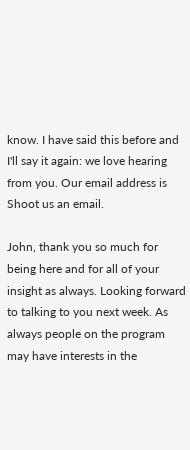know. I have said this before and I'll say it again: we love hearing from you. Our email address is Shoot us an email.

John, thank you so much for being here and for all of your insight as always. Looking forward to talking to you next week. As always people on the program may have interests in the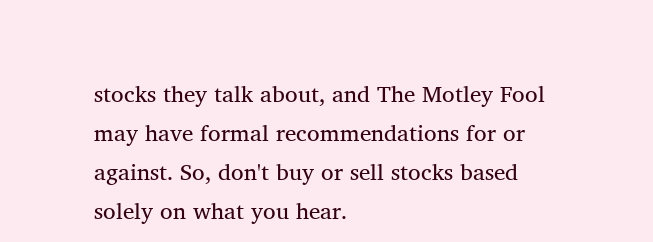stocks they talk about, and The Motley Fool may have formal recommendations for or against. So, don't buy or sell stocks based solely on what you hear.